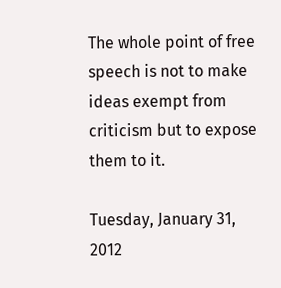The whole point of free speech is not to make ideas exempt from criticism but to expose them to it.

Tuesday, January 31, 2012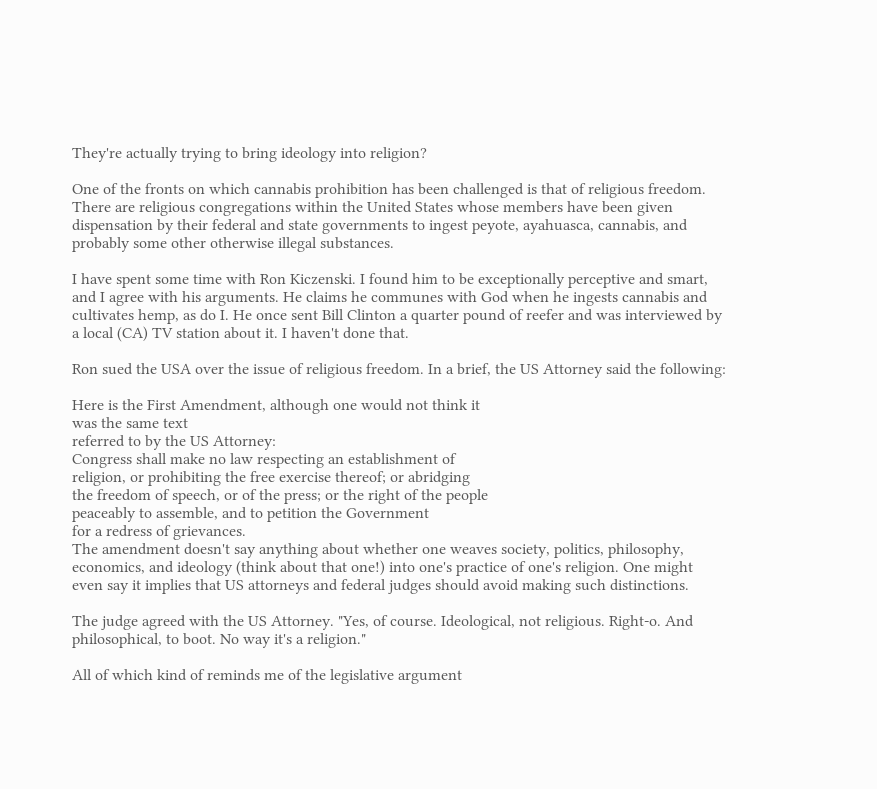They're actually trying to bring ideology into religion?

One of the fronts on which cannabis prohibition has been challenged is that of religious freedom. There are religious congregations within the United States whose members have been given dispensation by their federal and state governments to ingest peyote, ayahuasca, cannabis, and probably some other otherwise illegal substances.

I have spent some time with Ron Kiczenski. I found him to be exceptionally perceptive and smart, and I agree with his arguments. He claims he communes with God when he ingests cannabis and cultivates hemp, as do I. He once sent Bill Clinton a quarter pound of reefer and was interviewed by a local (CA) TV station about it. I haven't done that.

Ron sued the USA over the issue of religious freedom. In a brief, the US Attorney said the following:

Here is the First Amendment, although one would not think it
was the same text
referred to by the US Attorney:
Congress shall make no law respecting an establishment of
religion, or prohibiting the free exercise thereof; or abridging
the freedom of speech, or of the press; or the right of the people
peaceably to assemble, and to petition the Government
for a redress of grievances.
The amendment doesn't say anything about whether one weaves society, politics, philosophy, economics, and ideology (think about that one!) into one's practice of one's religion. One might even say it implies that US attorneys and federal judges should avoid making such distinctions.

The judge agreed with the US Attorney. "Yes, of course. Ideological, not religious. Right-o. And philosophical, to boot. No way it's a religion."

All of which kind of reminds me of the legislative argument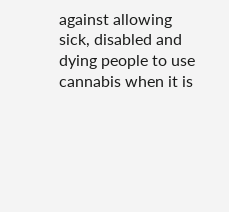against allowing sick, disabled and dying people to use cannabis when it is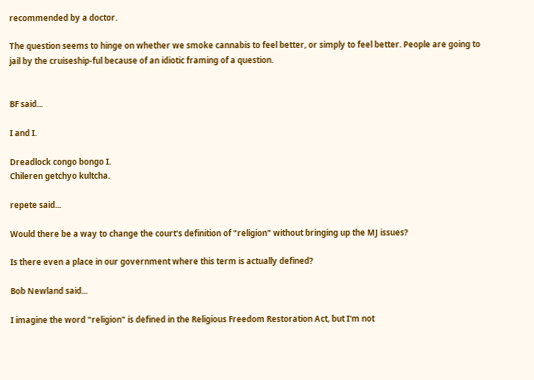recommended by a doctor.

The question seems to hinge on whether we smoke cannabis to feel better, or simply to feel better. People are going to jail by the cruiseship-ful because of an idiotic framing of a question.


BF said...

I and I.

Dreadlock congo bongo I.
Chileren getchyo kultcha.

repete said...

Would there be a way to change the court's definition of "religion" without bringing up the MJ issues?

Is there even a place in our government where this term is actually defined?

Bob Newland said...

I imagine the word "religion" is defined in the Religious Freedom Restoration Act, but I'm not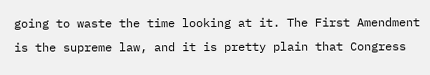going to waste the time looking at it. The First Amendment is the supreme law, and it is pretty plain that Congress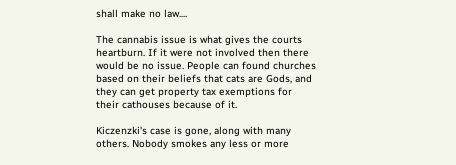shall make no law....

The cannabis issue is what gives the courts heartburn. If it were not involved then there would be no issue. People can found churches based on their beliefs that cats are Gods, and they can get property tax exemptions for their cathouses because of it.

Kiczenzki's case is gone, along with many others. Nobody smokes any less or more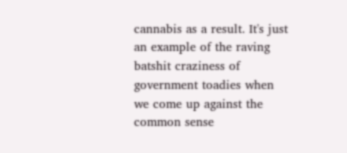cannabis as a result. It's just an example of the raving batshit craziness of government toadies when we come up against the common sense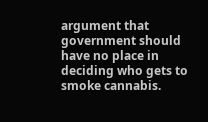argument that government should have no place in deciding who gets to smoke cannabis.